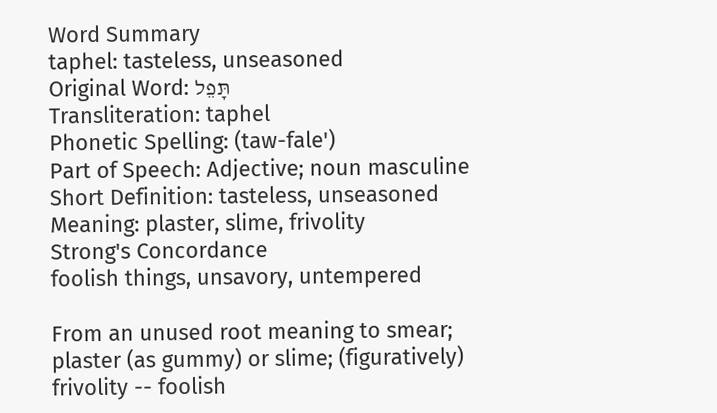Word Summary
taphel: tasteless, unseasoned
Original Word: תָּפֵל
Transliteration: taphel
Phonetic Spelling: (taw-fale')
Part of Speech: Adjective; noun masculine
Short Definition: tasteless, unseasoned
Meaning: plaster, slime, frivolity
Strong's Concordance
foolish things, unsavory, untempered

From an unused root meaning to smear; plaster (as gummy) or slime; (figuratively) frivolity -- foolish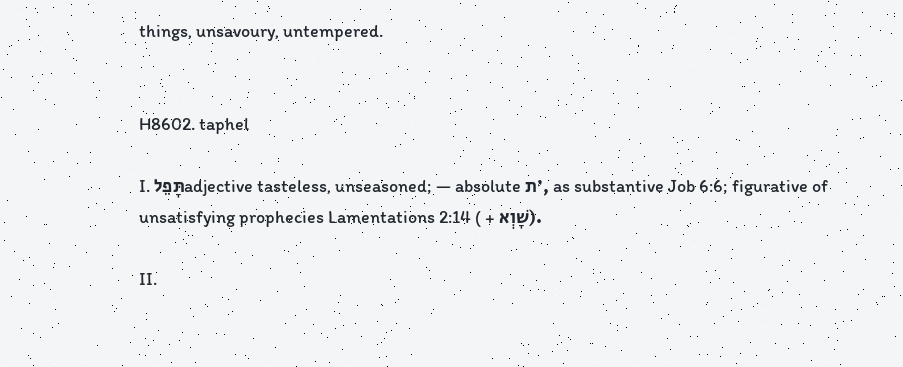things, unsavoury, untempered.


H8602. taphel

I. תָּפֵלadjective tasteless, unseasoned; — absolute ׳ת, as substantive Job 6:6; figurative of unsatisfying prophecies Lamentations 2:14 ( + שָׁוְא).

II.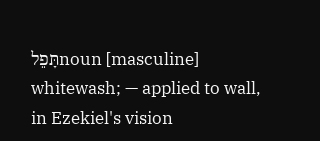תָּפֵלnoun [masculine] whitewash; — applied to wall, in Ezekiel's vision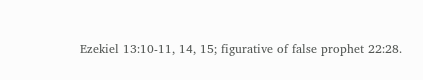Ezekiel 13:10-11, 14, 15; figurative of false prophet 22:28.